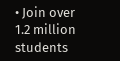• Join over 1.2 million students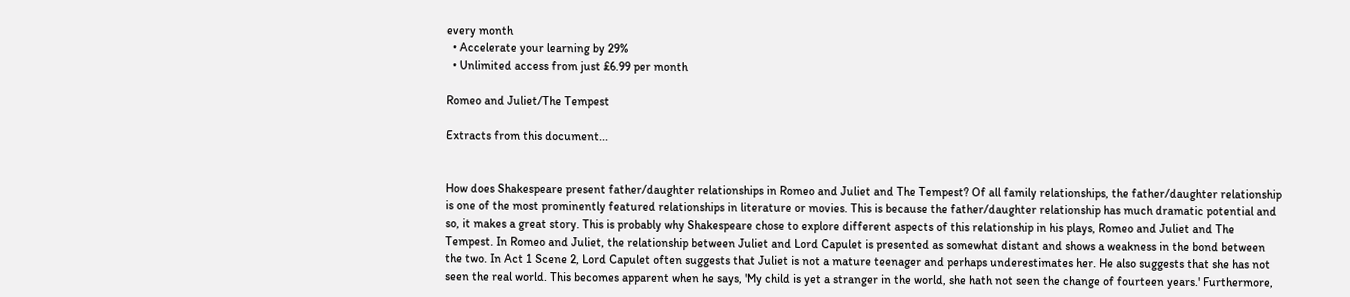every month
  • Accelerate your learning by 29%
  • Unlimited access from just £6.99 per month

Romeo and Juliet/The Tempest

Extracts from this document...


How does Shakespeare present father/daughter relationships in Romeo and Juliet and The Tempest? Of all family relationships, the father/daughter relationship is one of the most prominently featured relationships in literature or movies. This is because the father/daughter relationship has much dramatic potential and so, it makes a great story. This is probably why Shakespeare chose to explore different aspects of this relationship in his plays, Romeo and Juliet and The Tempest. In Romeo and Juliet, the relationship between Juliet and Lord Capulet is presented as somewhat distant and shows a weakness in the bond between the two. In Act 1 Scene 2, Lord Capulet often suggests that Juliet is not a mature teenager and perhaps underestimates her. He also suggests that she has not seen the real world. This becomes apparent when he says, 'My child is yet a stranger in the world, she hath not seen the change of fourteen years.' Furthermore,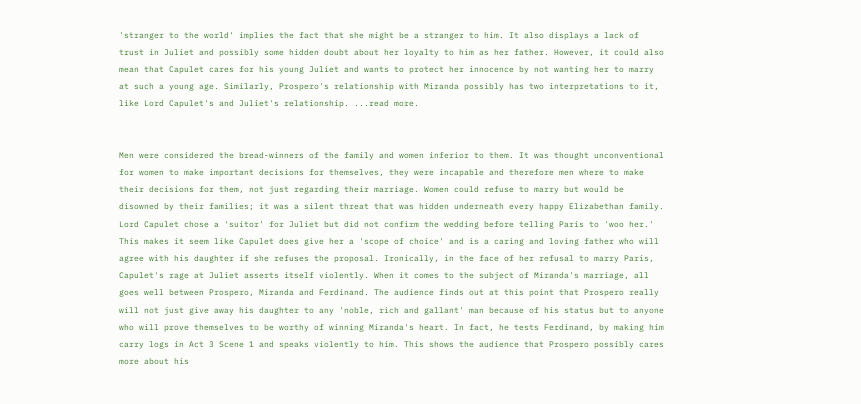'stranger to the world' implies the fact that she might be a stranger to him. It also displays a lack of trust in Juliet and possibly some hidden doubt about her loyalty to him as her father. However, it could also mean that Capulet cares for his young Juliet and wants to protect her innocence by not wanting her to marry at such a young age. Similarly, Prospero's relationship with Miranda possibly has two interpretations to it, like Lord Capulet's and Juliet's relationship. ...read more.


Men were considered the bread-winners of the family and women inferior to them. It was thought unconventional for women to make important decisions for themselves, they were incapable and therefore men where to make their decisions for them, not just regarding their marriage. Women could refuse to marry but would be disowned by their families; it was a silent threat that was hidden underneath every happy Elizabethan family. Lord Capulet chose a 'suitor' for Juliet but did not confirm the wedding before telling Paris to 'woo her.' This makes it seem like Capulet does give her a 'scope of choice' and is a caring and loving father who will agree with his daughter if she refuses the proposal. Ironically, in the face of her refusal to marry Paris, Capulet's rage at Juliet asserts itself violently. When it comes to the subject of Miranda's marriage, all goes well between Prospero, Miranda and Ferdinand. The audience finds out at this point that Prospero really will not just give away his daughter to any 'noble, rich and gallant' man because of his status but to anyone who will prove themselves to be worthy of winning Miranda's heart. In fact, he tests Ferdinand, by making him carry logs in Act 3 Scene 1 and speaks violently to him. This shows the audience that Prospero possibly cares more about his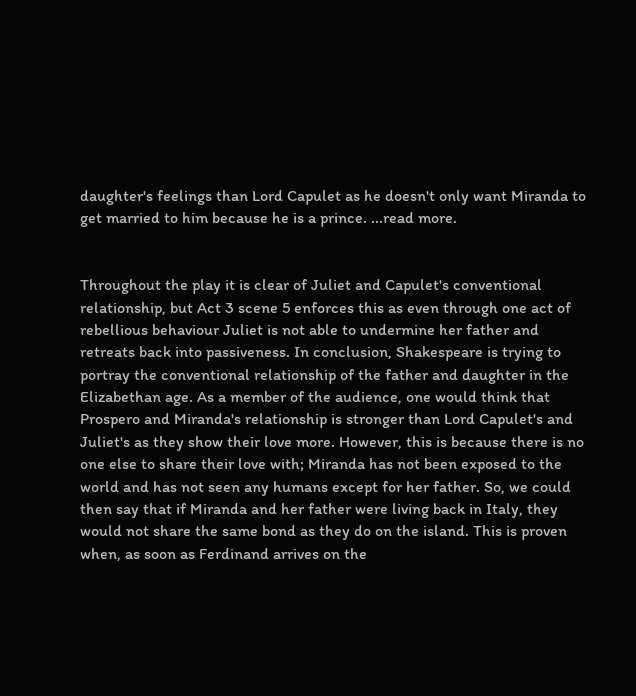daughter's feelings than Lord Capulet as he doesn't only want Miranda to get married to him because he is a prince. ...read more.


Throughout the play it is clear of Juliet and Capulet's conventional relationship, but Act 3 scene 5 enforces this as even through one act of rebellious behaviour Juliet is not able to undermine her father and retreats back into passiveness. In conclusion, Shakespeare is trying to portray the conventional relationship of the father and daughter in the Elizabethan age. As a member of the audience, one would think that Prospero and Miranda's relationship is stronger than Lord Capulet's and Juliet's as they show their love more. However, this is because there is no one else to share their love with; Miranda has not been exposed to the world and has not seen any humans except for her father. So, we could then say that if Miranda and her father were living back in Italy, they would not share the same bond as they do on the island. This is proven when, as soon as Ferdinand arrives on the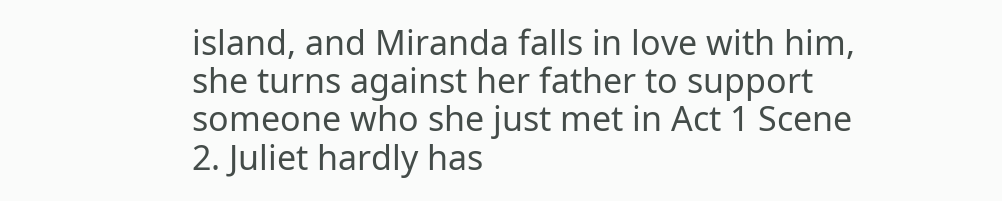island, and Miranda falls in love with him, she turns against her father to support someone who she just met in Act 1 Scene 2. Juliet hardly has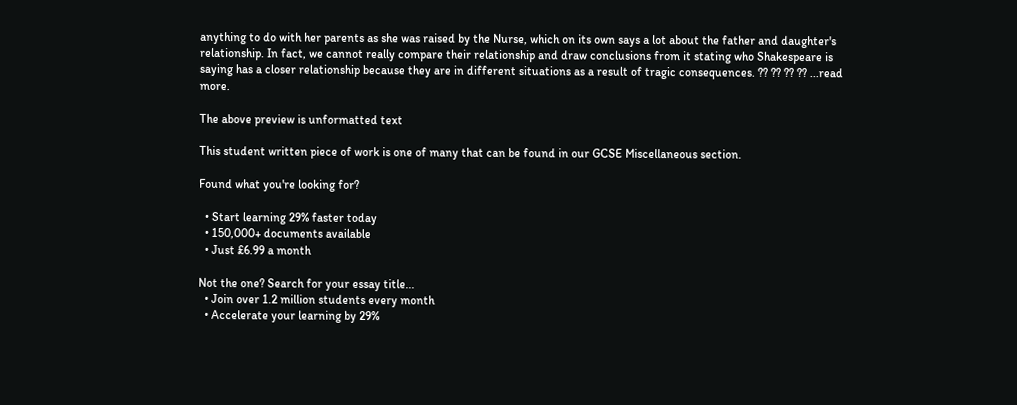anything to do with her parents as she was raised by the Nurse, which on its own says a lot about the father and daughter's relationship. In fact, we cannot really compare their relationship and draw conclusions from it stating who Shakespeare is saying has a closer relationship because they are in different situations as a result of tragic consequences. ?? ?? ?? ?? ...read more.

The above preview is unformatted text

This student written piece of work is one of many that can be found in our GCSE Miscellaneous section.

Found what you're looking for?

  • Start learning 29% faster today
  • 150,000+ documents available
  • Just £6.99 a month

Not the one? Search for your essay title...
  • Join over 1.2 million students every month
  • Accelerate your learning by 29%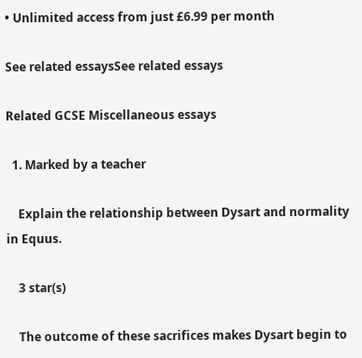• Unlimited access from just £6.99 per month

See related essaysSee related essays

Related GCSE Miscellaneous essays

  1. Marked by a teacher

    Explain the relationship between Dysart and normality in Equus.

    3 star(s)

    The outcome of these sacrifices makes Dysart begin to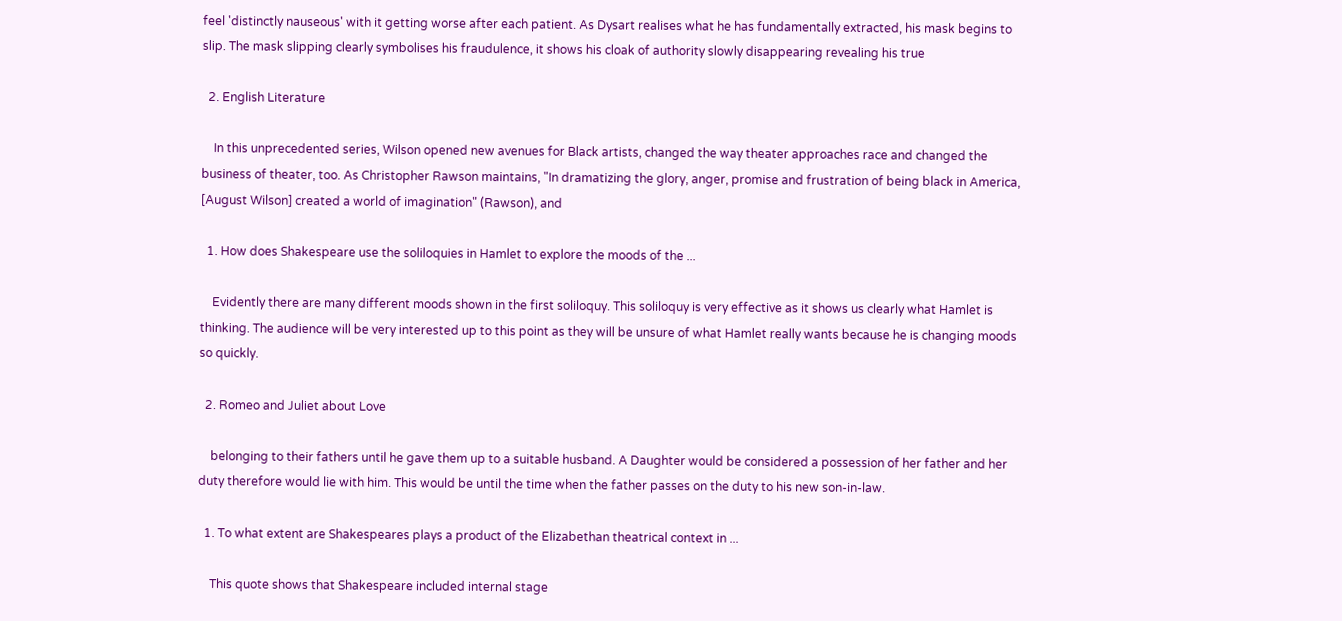feel 'distinctly nauseous' with it getting worse after each patient. As Dysart realises what he has fundamentally extracted, his mask begins to slip. The mask slipping clearly symbolises his fraudulence, it shows his cloak of authority slowly disappearing revealing his true

  2. English Literature

    In this unprecedented series, Wilson opened new avenues for Black artists, changed the way theater approaches race and changed the business of theater, too. As Christopher Rawson maintains, "In dramatizing the glory, anger, promise and frustration of being black in America, [August Wilson] created a world of imagination" (Rawson), and

  1. How does Shakespeare use the soliloquies in Hamlet to explore the moods of the ...

    Evidently there are many different moods shown in the first soliloquy. This soliloquy is very effective as it shows us clearly what Hamlet is thinking. The audience will be very interested up to this point as they will be unsure of what Hamlet really wants because he is changing moods so quickly.

  2. Romeo and Juliet about Love

    belonging to their fathers until he gave them up to a suitable husband. A Daughter would be considered a possession of her father and her duty therefore would lie with him. This would be until the time when the father passes on the duty to his new son-in-law.

  1. To what extent are Shakespeares plays a product of the Elizabethan theatrical context in ...

    This quote shows that Shakespeare included internal stage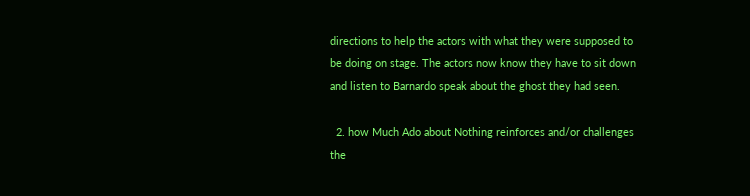directions to help the actors with what they were supposed to be doing on stage. The actors now know they have to sit down and listen to Barnardo speak about the ghost they had seen.

  2. how Much Ado about Nothing reinforces and/or challenges the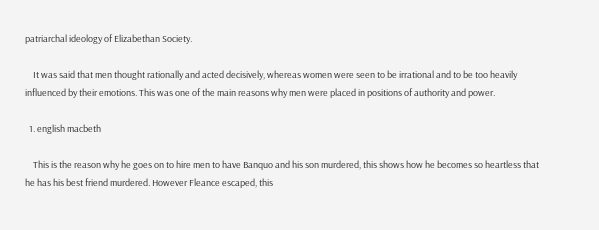patriarchal ideology of Elizabethan Society.

    It was said that men thought rationally and acted decisively, whereas women were seen to be irrational and to be too heavily influenced by their emotions. This was one of the main reasons why men were placed in positions of authority and power.

  1. english macbeth

    This is the reason why he goes on to hire men to have Banquo and his son murdered, this shows how he becomes so heartless that he has his best friend murdered. However Fleance escaped, this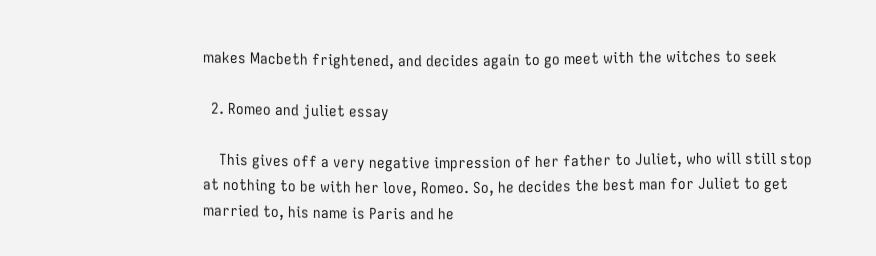makes Macbeth frightened, and decides again to go meet with the witches to seek

  2. Romeo and juliet essay

    This gives off a very negative impression of her father to Juliet, who will still stop at nothing to be with her love, Romeo. So, he decides the best man for Juliet to get married to, his name is Paris and he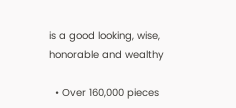is a good looking, wise, honorable and wealthy

  • Over 160,000 pieces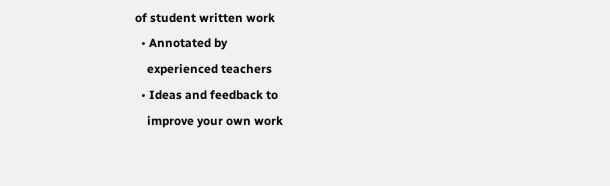of student written work
  • Annotated by
    experienced teachers
  • Ideas and feedback to
    improve your own work